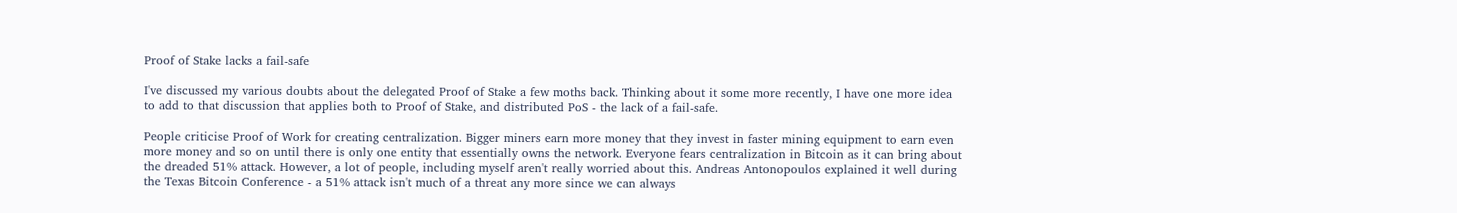Proof of Stake lacks a fail-safe

I've discussed my various doubts about the delegated Proof of Stake a few moths back. Thinking about it some more recently, I have one more idea to add to that discussion that applies both to Proof of Stake, and distributed PoS - the lack of a fail-safe.

People criticise Proof of Work for creating centralization. Bigger miners earn more money that they invest in faster mining equipment to earn even more money and so on until there is only one entity that essentially owns the network. Everyone fears centralization in Bitcoin as it can bring about the dreaded 51% attack. However, a lot of people, including myself aren't really worried about this. Andreas Antonopoulos explained it well during the Texas Bitcoin Conference - a 51% attack isn't much of a threat any more since we can always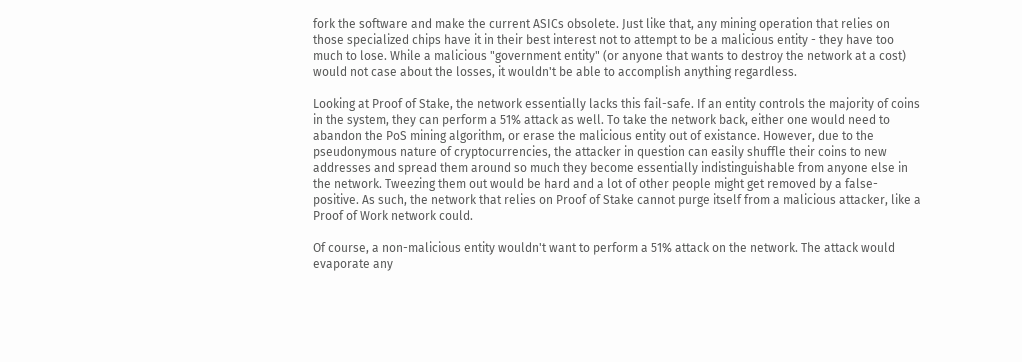fork the software and make the current ASICs obsolete. Just like that, any mining operation that relies on those specialized chips have it in their best interest not to attempt to be a malicious entity - they have too much to lose. While a malicious "government entity" (or anyone that wants to destroy the network at a cost) would not case about the losses, it wouldn't be able to accomplish anything regardless.

Looking at Proof of Stake, the network essentially lacks this fail-safe. If an entity controls the majority of coins in the system, they can perform a 51% attack as well. To take the network back, either one would need to abandon the PoS mining algorithm, or erase the malicious entity out of existance. However, due to the pseudonymous nature of cryptocurrencies, the attacker in question can easily shuffle their coins to new addresses and spread them around so much they become essentially indistinguishable from anyone else in the network. Tweezing them out would be hard and a lot of other people might get removed by a false-positive. As such, the network that relies on Proof of Stake cannot purge itself from a malicious attacker, like a Proof of Work network could.

Of course, a non-malicious entity wouldn't want to perform a 51% attack on the network. The attack would evaporate any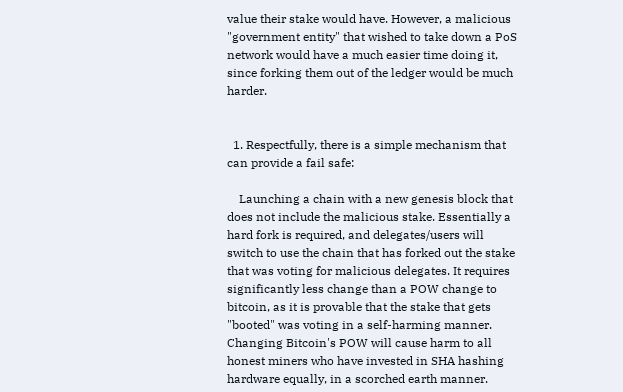value their stake would have. However, a malicious "government entity" that wished to take down a PoS network would have a much easier time doing it, since forking them out of the ledger would be much harder.


  1. Respectfully, there is a simple mechanism that can provide a fail safe:

    Launching a chain with a new genesis block that does not include the malicious stake. Essentially a hard fork is required, and delegates/users will switch to use the chain that has forked out the stake that was voting for malicious delegates. It requires significantly less change than a POW change to bitcoin, as it is provable that the stake that gets "booted" was voting in a self-harming manner. Changing Bitcoin's POW will cause harm to all honest miners who have invested in SHA hashing hardware equally, in a scorched earth manner.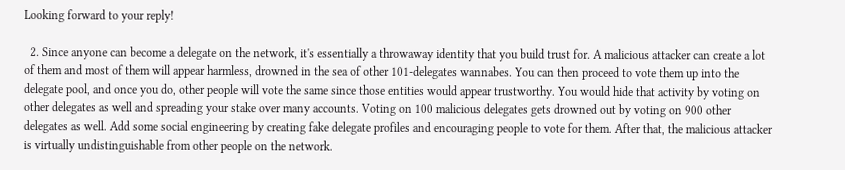Looking forward to your reply!

  2. Since anyone can become a delegate on the network, it's essentially a throwaway identity that you build trust for. A malicious attacker can create a lot of them and most of them will appear harmless, drowned in the sea of other 101-delegates wannabes. You can then proceed to vote them up into the delegate pool, and once you do, other people will vote the same since those entities would appear trustworthy. You would hide that activity by voting on other delegates as well and spreading your stake over many accounts. Voting on 100 malicious delegates gets drowned out by voting on 900 other delegates as well. Add some social engineering by creating fake delegate profiles and encouraging people to vote for them. After that, the malicious attacker is virtually undistinguishable from other people on the network.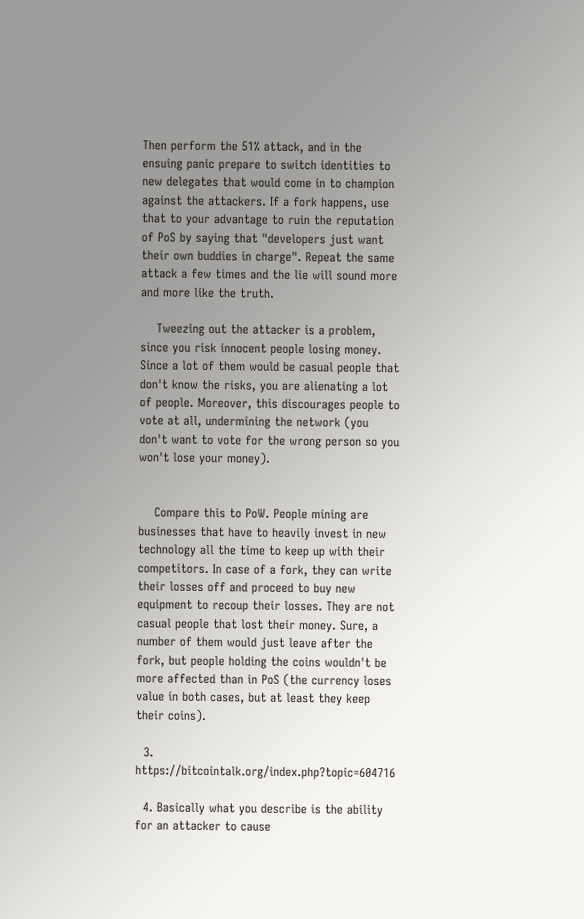Then perform the 51% attack, and in the ensuing panic prepare to switch identities to new delegates that would come in to champion against the attackers. If a fork happens, use that to your advantage to ruin the reputation of PoS by saying that "developers just want their own buddies in charge". Repeat the same attack a few times and the lie will sound more and more like the truth.

    Tweezing out the attacker is a problem, since you risk innocent people losing money. Since a lot of them would be casual people that don't know the risks, you are alienating a lot of people. Moreover, this discourages people to vote at all, undermining the network (you don't want to vote for the wrong person so you won't lose your money).


    Compare this to PoW. People mining are businesses that have to heavily invest in new technology all the time to keep up with their competitors. In case of a fork, they can write their losses off and proceed to buy new equipment to recoup their losses. They are not casual people that lost their money. Sure, a number of them would just leave after the fork, but people holding the coins wouldn't be more affected than in PoS (the currency loses value in both cases, but at least they keep their coins).

  3. https://bitcointalk.org/index.php?topic=604716

  4. Basically what you describe is the ability for an attacker to cause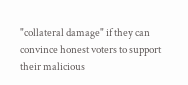"collateral damage" if they can convince honest voters to support their malicious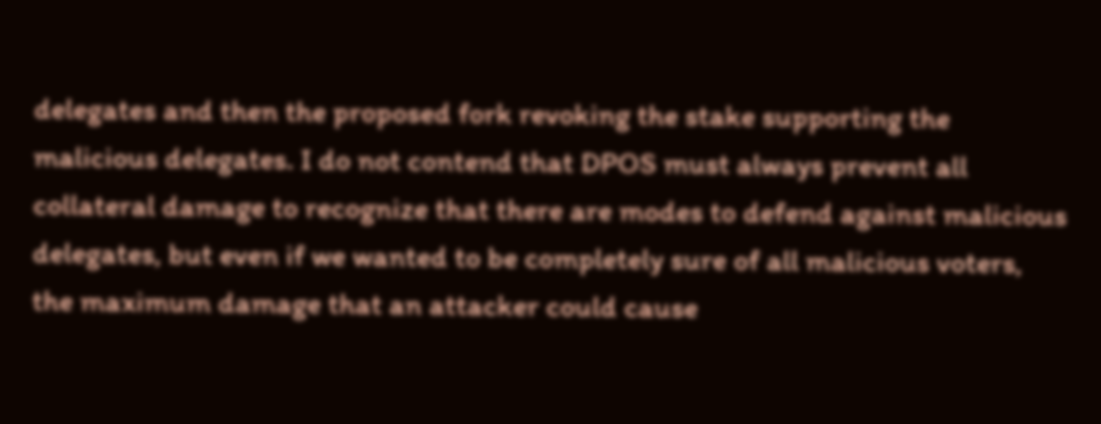delegates and then the proposed fork revoking the stake supporting the malicious delegates. I do not contend that DPOS must always prevent all collateral damage to recognize that there are modes to defend against malicious delegates, but even if we wanted to be completely sure of all malicious voters, the maximum damage that an attacker could cause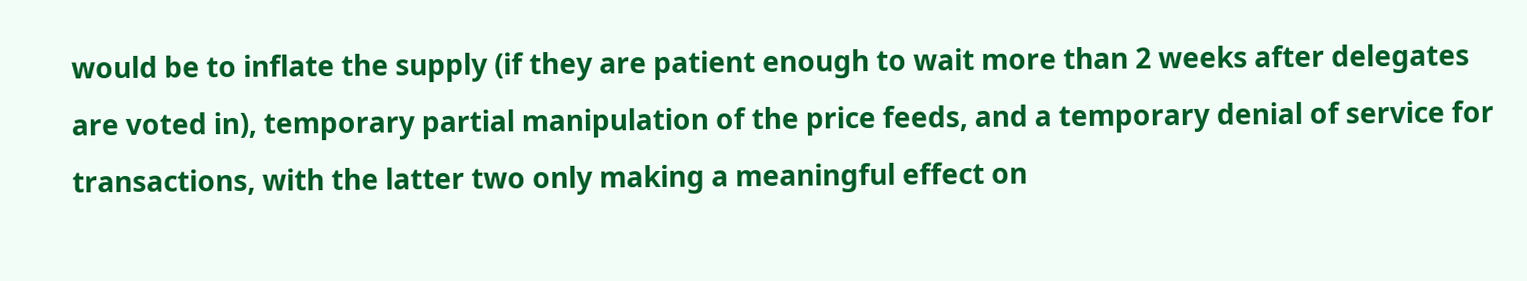would be to inflate the supply (if they are patient enough to wait more than 2 weeks after delegates are voted in), temporary partial manipulation of the price feeds, and a temporary denial of service for transactions, with the latter two only making a meaningful effect on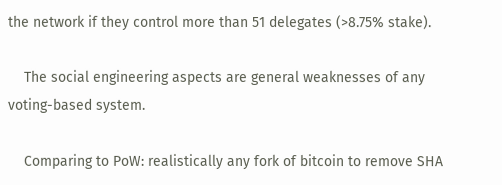the network if they control more than 51 delegates (>8.75% stake).

    The social engineering aspects are general weaknesses of any voting-based system.

    Comparing to PoW: realistically any fork of bitcoin to remove SHA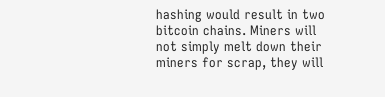hashing would result in two bitcoin chains. Miners will not simply melt down their miners for scrap, they will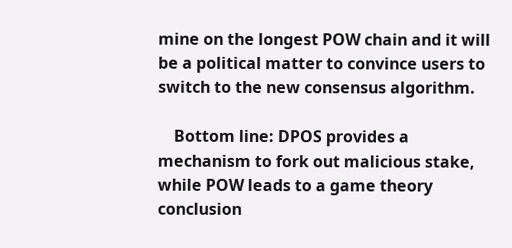mine on the longest POW chain and it will be a political matter to convince users to switch to the new consensus algorithm.

    Bottom line: DPOS provides a mechanism to fork out malicious stake, while POW leads to a game theory conclusion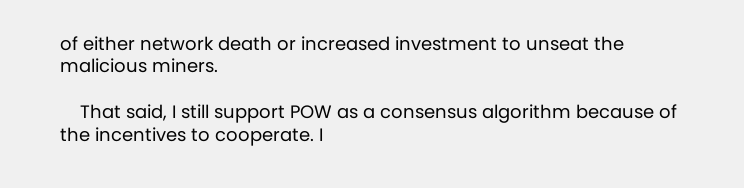of either network death or increased investment to unseat the malicious miners.

    That said, I still support POW as a consensus algorithm because of the incentives to cooperate. I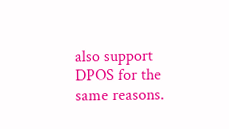also support DPOS for the same reasons.